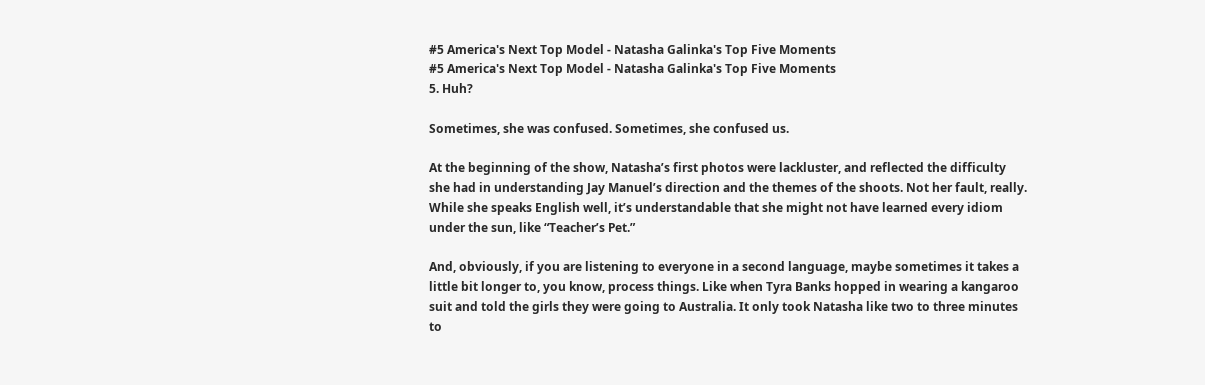#5 America's Next Top Model - Natasha Galinka's Top Five Moments
#5 America's Next Top Model - Natasha Galinka's Top Five Moments
5. Huh?

Sometimes, she was confused. Sometimes, she confused us.

At the beginning of the show, Natasha’s first photos were lackluster, and reflected the difficulty she had in understanding Jay Manuel’s direction and the themes of the shoots. Not her fault, really. While she speaks English well, it’s understandable that she might not have learned every idiom under the sun, like “Teacher’s Pet.”

And, obviously, if you are listening to everyone in a second language, maybe sometimes it takes a little bit longer to, you know, process things. Like when Tyra Banks hopped in wearing a kangaroo suit and told the girls they were going to Australia. It only took Natasha like two to three minutes to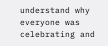understand why everyone was celebrating and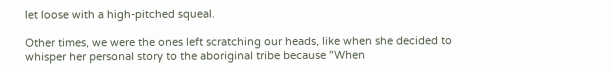let loose with a high-pitched squeal.

Other times, we were the ones left scratching our heads, like when she decided to whisper her personal story to the aboriginal tribe because "When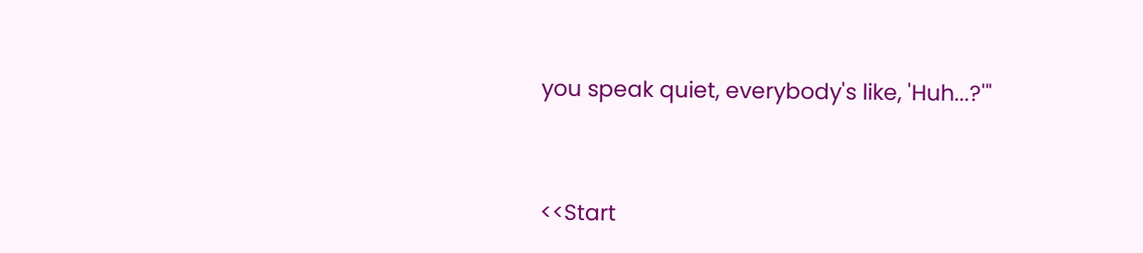you speak quiet, everybody's like, 'Huh...?'"


<<Start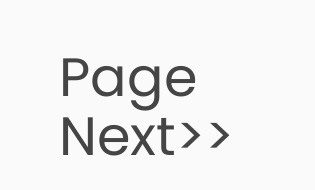Page                         Next>>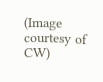(Image courtesy of CW)